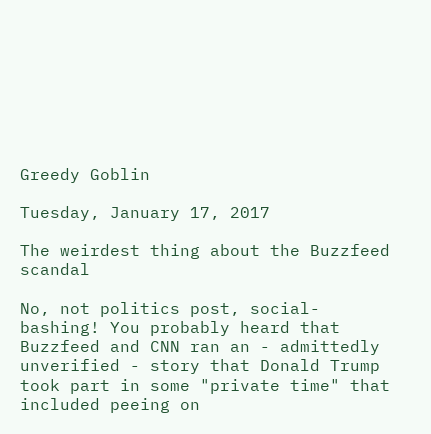Greedy Goblin

Tuesday, January 17, 2017

The weirdest thing about the Buzzfeed scandal

No, not politics post, social-bashing! You probably heard that Buzzfeed and CNN ran an - admittedly unverified - story that Donald Trump took part in some "private time" that included peeing on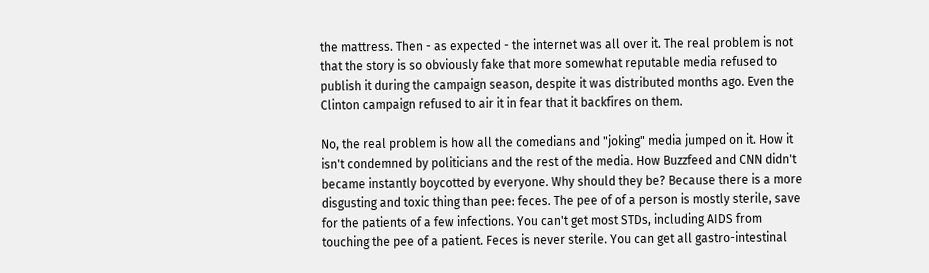the mattress. Then - as expected - the internet was all over it. The real problem is not that the story is so obviously fake that more somewhat reputable media refused to publish it during the campaign season, despite it was distributed months ago. Even the Clinton campaign refused to air it in fear that it backfires on them.

No, the real problem is how all the comedians and "joking" media jumped on it. How it isn't condemned by politicians and the rest of the media. How Buzzfeed and CNN didn't became instantly boycotted by everyone. Why should they be? Because there is a more disgusting and toxic thing than pee: feces. The pee of of a person is mostly sterile, save for the patients of a few infections. You can't get most STDs, including AIDS from touching the pee of a patient. Feces is never sterile. You can get all gastro-intestinal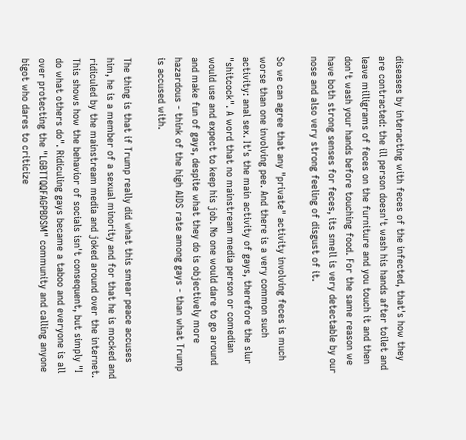diseases by interacting with feces of the infected, that's how they are contracted: the ill person doesn't wash his hands after toilet and leave milligrams of feces on the furniture and you touch it and then don't wash your hands before touching food. For the same reason we have both strong senses for feces, its smell is very detectable by our nose and also very strong feeling of disgust of it.

So we can agree that any "private" activity involving feces is much worse than one involving pee. And there is a very common such activity: anal sex. It's the main activity of gays, therefore the slur "shitcock". A word that no mainstream media person or comedian would use and expect to keep his job. No one would dare to go around and make fun of gays, despite what they do is objectively more hazardous - think of the high AIDS rate among gays - than what Trump is accused with.

The thing is that if Trump really did what this smear peace accuses him, he is a member of a sexual minority and for that he is mocked and ridiculed by the mainstream media and joked around over the internet. This shows how the behavior of socials isn't consequent, but simply "I do what others do". Ridiculing gays became a taboo and everyone is all over protecting the "LGBTTQQFAGPBDSM" community and calling anyone bigot who dares to criticize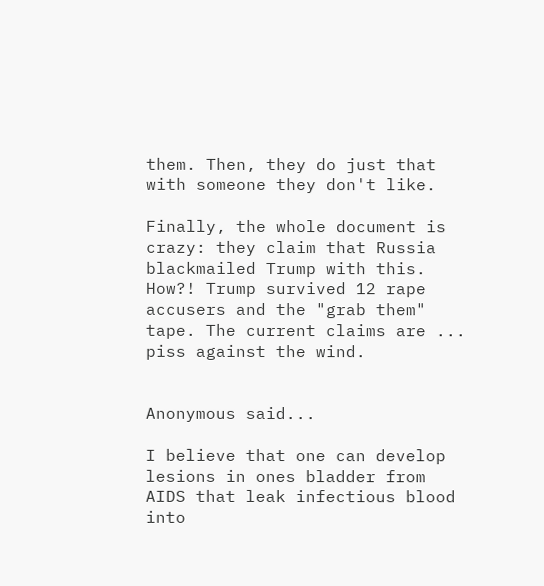them. Then, they do just that with someone they don't like.

Finally, the whole document is crazy: they claim that Russia blackmailed Trump with this. How?! Trump survived 12 rape accusers and the "grab them" tape. The current claims are ... piss against the wind.


Anonymous said...

I believe that one can develop lesions in ones bladder from AIDS that leak infectious blood into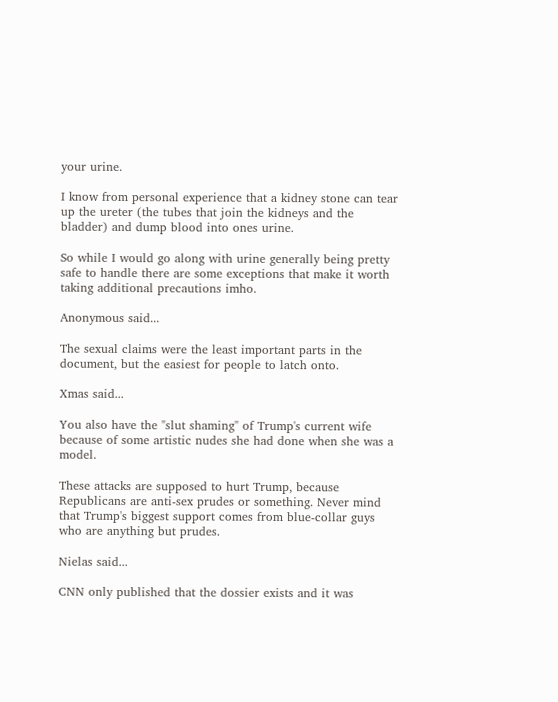your urine.

I know from personal experience that a kidney stone can tear up the ureter (the tubes that join the kidneys and the bladder) and dump blood into ones urine.

So while I would go along with urine generally being pretty safe to handle there are some exceptions that make it worth taking additional precautions imho.

Anonymous said...

The sexual claims were the least important parts in the document, but the easiest for people to latch onto.

Xmas said...

You also have the "slut shaming" of Trump's current wife because of some artistic nudes she had done when she was a model.

These attacks are supposed to hurt Trump, because Republicans are anti-sex prudes or something. Never mind that Trump's biggest support comes from blue-collar guys who are anything but prudes.

Nielas said...

CNN only published that the dossier exists and it was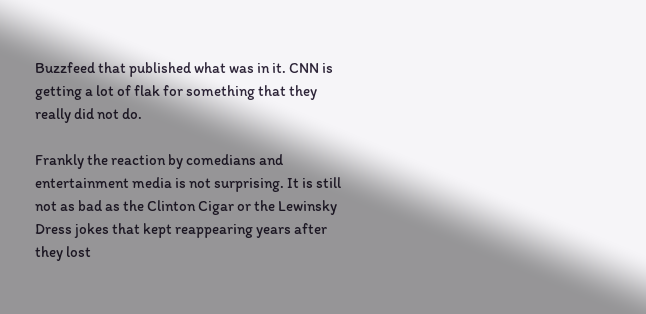Buzzfeed that published what was in it. CNN is getting a lot of flak for something that they really did not do.

Frankly the reaction by comedians and entertainment media is not surprising. It is still not as bad as the Clinton Cigar or the Lewinsky Dress jokes that kept reappearing years after they lost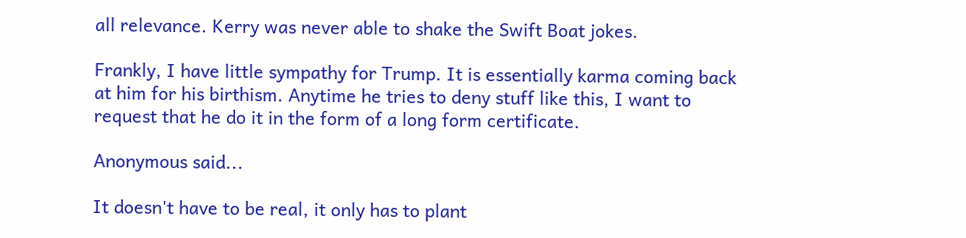all relevance. Kerry was never able to shake the Swift Boat jokes.

Frankly, I have little sympathy for Trump. It is essentially karma coming back at him for his birthism. Anytime he tries to deny stuff like this, I want to request that he do it in the form of a long form certificate.

Anonymous said...

It doesn't have to be real, it only has to plant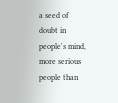a seed of doubt in people's mind, more serious people than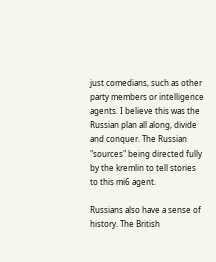just comedians, such as other party members or intelligence agents. I believe this was the Russian plan all along, divide and conquer. The Russian "sources" being directed fully by the kremlin to tell stories to this mi6 agent.

Russians also have a sense of history. The British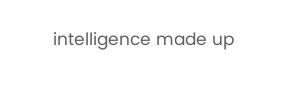intelligence made up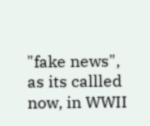"fake news", as its callled now, in WWII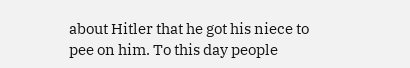about Hitler that he got his niece to pee on him. To this day people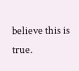believe this is true.